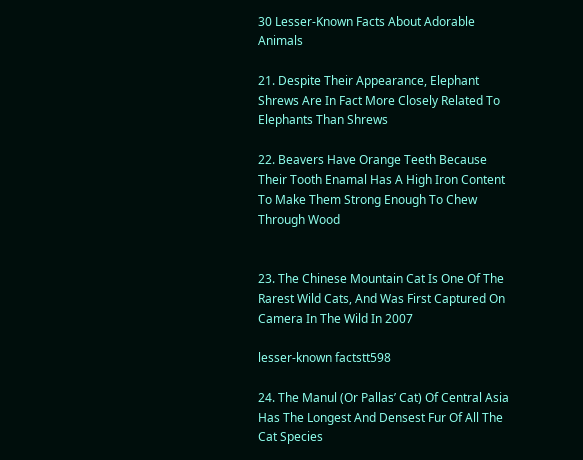30 Lesser-Known Facts About Adorable Animals

21. Despite Their Appearance, Elephant Shrews Are In Fact More Closely Related To Elephants Than Shrews

22. Beavers Have Orange Teeth Because Their Tooth Enamal Has A High Iron Content To Make Them Strong Enough To Chew Through Wood


23. The Chinese Mountain Cat Is One Of The Rarest Wild Cats, And Was First Captured On Camera In The Wild In 2007

lesser-known factstt598

24. The Manul (Or Pallas’ Cat) Of Central Asia Has The Longest And Densest Fur Of All The Cat Species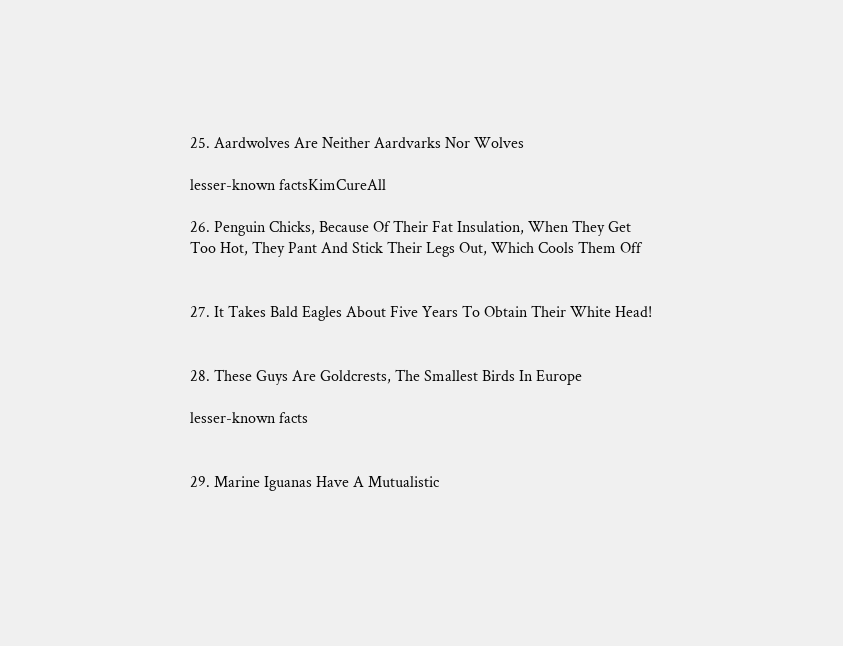25. Aardwolves Are Neither Aardvarks Nor Wolves

lesser-known factsKimCureAll

26. Penguin Chicks, Because Of Their Fat Insulation, When They Get Too Hot, They Pant And Stick Their Legs Out, Which Cools Them Off


27. It Takes Bald Eagles About Five Years To Obtain Their White Head!


28. These Guys Are Goldcrests, The Smallest Birds In Europe

lesser-known facts


29. Marine Iguanas Have A Mutualistic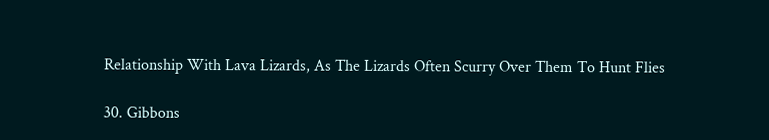Relationship With Lava Lizards, As The Lizards Often Scurry Over Them To Hunt Flies

30. Gibbons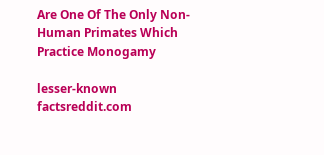Are One Of The Only Non-Human Primates Which Practice Monogamy

lesser-known factsreddit.com